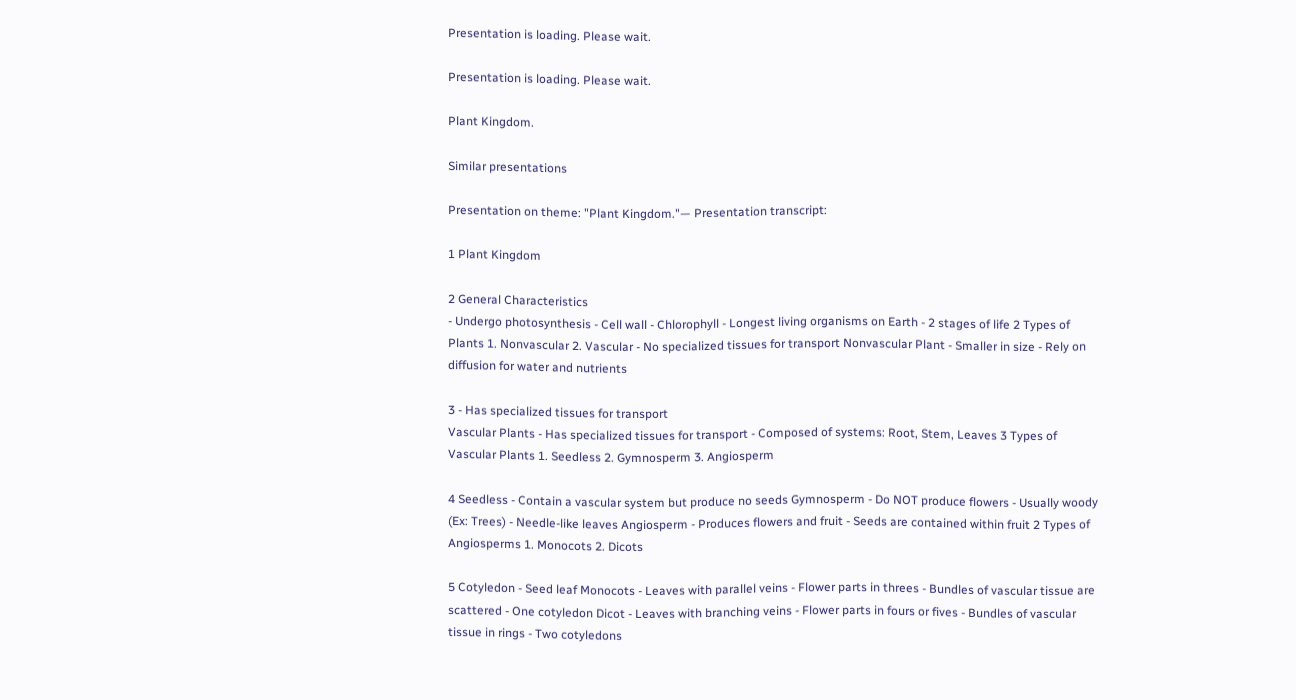Presentation is loading. Please wait.

Presentation is loading. Please wait.

Plant Kingdom.

Similar presentations

Presentation on theme: "Plant Kingdom."— Presentation transcript:

1 Plant Kingdom

2 General Characteristics
- Undergo photosynthesis - Cell wall - Chlorophyll - Longest living organisms on Earth - 2 stages of life 2 Types of Plants 1. Nonvascular 2. Vascular - No specialized tissues for transport Nonvascular Plant - Smaller in size - Rely on diffusion for water and nutrients

3 - Has specialized tissues for transport
Vascular Plants - Has specialized tissues for transport - Composed of systems: Root, Stem, Leaves 3 Types of Vascular Plants 1. Seedless 2. Gymnosperm 3. Angiosperm

4 Seedless - Contain a vascular system but produce no seeds Gymnosperm - Do NOT produce flowers - Usually woody (Ex: Trees) - Needle-like leaves Angiosperm - Produces flowers and fruit - Seeds are contained within fruit 2 Types of Angiosperms 1. Monocots 2. Dicots

5 Cotyledon - Seed leaf Monocots - Leaves with parallel veins - Flower parts in threes - Bundles of vascular tissue are scattered - One cotyledon Dicot - Leaves with branching veins - Flower parts in fours or fives - Bundles of vascular tissue in rings - Two cotyledons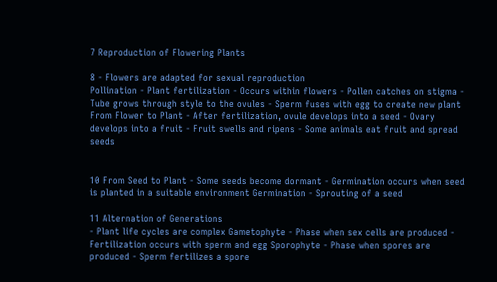7 Reproduction of Flowering Plants

8 - Flowers are adapted for sexual reproduction
Pollination - Plant fertilization - Occurs within flowers - Pollen catches on stigma - Tube grows through style to the ovules - Sperm fuses with egg to create new plant From Flower to Plant - After fertilization, ovule develops into a seed - Ovary develops into a fruit - Fruit swells and ripens - Some animals eat fruit and spread seeds


10 From Seed to Plant - Some seeds become dormant - Germination occurs when seed is planted in a suitable environment Germination - Sprouting of a seed

11 Alternation of Generations
- Plant life cycles are complex Gametophyte - Phase when sex cells are produced - Fertilization occurs with sperm and egg Sporophyte - Phase when spores are produced - Sperm fertilizes a spore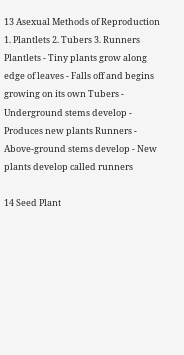13 Asexual Methods of Reproduction
1. Plantlets 2. Tubers 3. Runners Plantlets - Tiny plants grow along edge of leaves - Falls off and begins growing on its own Tubers - Underground stems develop - Produces new plants Runners - Above-ground stems develop - New plants develop called runners

14 Seed Plant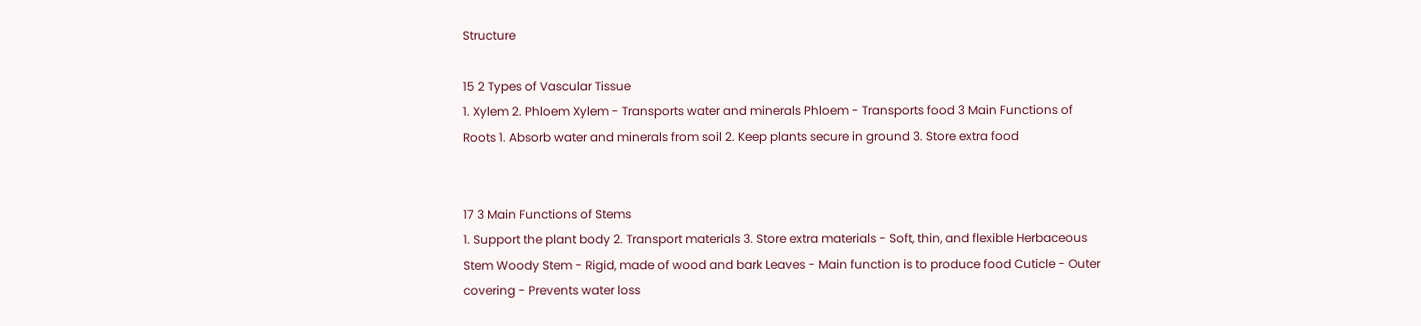Structure

15 2 Types of Vascular Tissue
1. Xylem 2. Phloem Xylem - Transports water and minerals Phloem - Transports food 3 Main Functions of Roots 1. Absorb water and minerals from soil 2. Keep plants secure in ground 3. Store extra food


17 3 Main Functions of Stems
1. Support the plant body 2. Transport materials 3. Store extra materials - Soft, thin, and flexible Herbaceous Stem Woody Stem - Rigid, made of wood and bark Leaves - Main function is to produce food Cuticle - Outer covering - Prevents water loss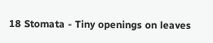18 Stomata - Tiny openings on leaves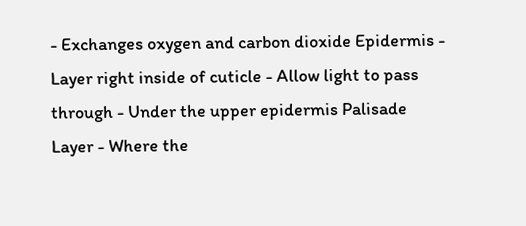- Exchanges oxygen and carbon dioxide Epidermis - Layer right inside of cuticle - Allow light to pass through - Under the upper epidermis Palisade Layer - Where the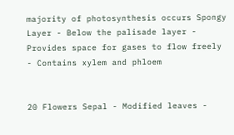majority of photosynthesis occurs Spongy Layer - Below the palisade layer - Provides space for gases to flow freely - Contains xylem and phloem


20 Flowers Sepal - Modified leaves -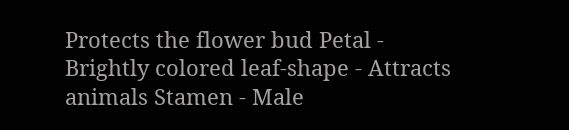Protects the flower bud Petal - Brightly colored leaf-shape - Attracts animals Stamen - Male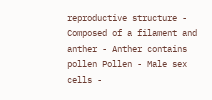reproductive structure - Composed of a filament and anther - Anther contains pollen Pollen - Male sex cells -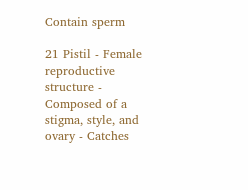Contain sperm

21 Pistil - Female reproductive structure - Composed of a stigma, style, and ovary - Catches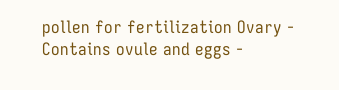pollen for fertilization Ovary - Contains ovule and eggs -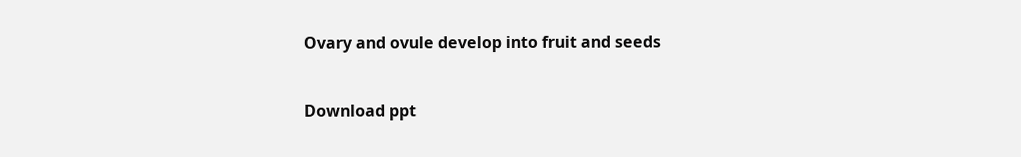Ovary and ovule develop into fruit and seeds


Download ppt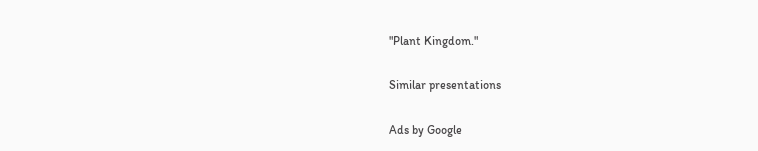"Plant Kingdom."

Similar presentations

Ads by Google